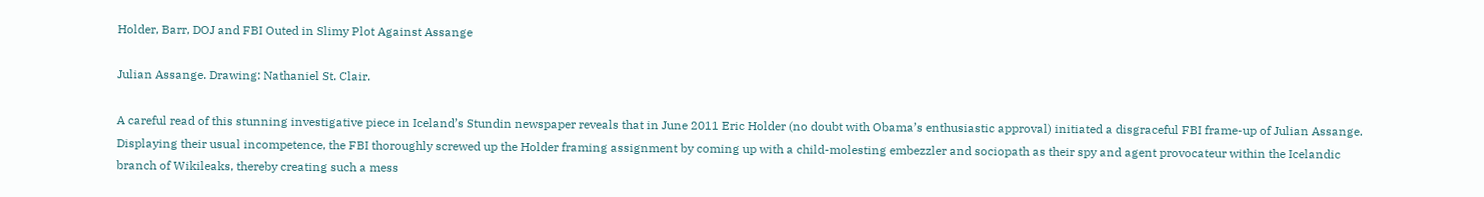Holder, Barr, DOJ and FBI Outed in Slimy Plot Against Assange

Julian Assange. Drawing: Nathaniel St. Clair.

A careful read of this stunning investigative piece in Iceland’s Stundin newspaper reveals that in June 2011 Eric Holder (no doubt with Obama’s enthusiastic approval) initiated a disgraceful FBI frame-up of Julian Assange. Displaying their usual incompetence, the FBI thoroughly screwed up the Holder framing assignment by coming up with a child-molesting embezzler and sociopath as their spy and agent provocateur within the Icelandic branch of Wikileaks, thereby creating such a mess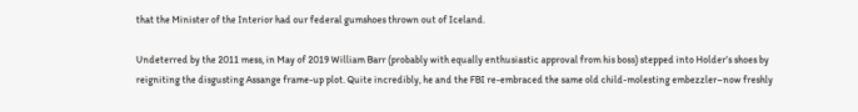that the Minister of the Interior had our federal gumshoes thrown out of Iceland.

Undeterred by the 2011 mess, in May of 2019 William Barr (probably with equally enthusiastic approval from his boss) stepped into Holder’s shoes by reigniting the disgusting Assange frame-up plot. Quite incredibly, he and the FBI re-embraced the same old child-molesting embezzler–now freshly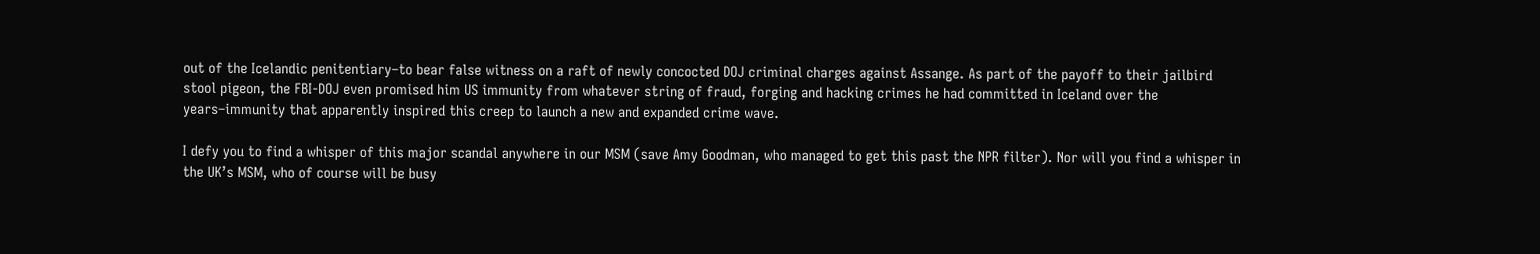out of the Icelandic penitentiary–to bear false witness on a raft of newly concocted DOJ criminal charges against Assange. As part of the payoff to their jailbird stool pigeon, the FBI-DOJ even promised him US immunity from whatever string of fraud, forging and hacking crimes he had committed in Iceland over the years–immunity that apparently inspired this creep to launch a new and expanded crime wave.

I defy you to find a whisper of this major scandal anywhere in our MSM (save Amy Goodman, who managed to get this past the NPR filter). Nor will you find a whisper in the UK’s MSM, who of course will be busy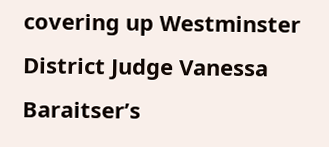covering up Westminster District Judge Vanessa Baraitser’s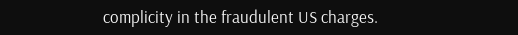complicity in the fraudulent US charges.